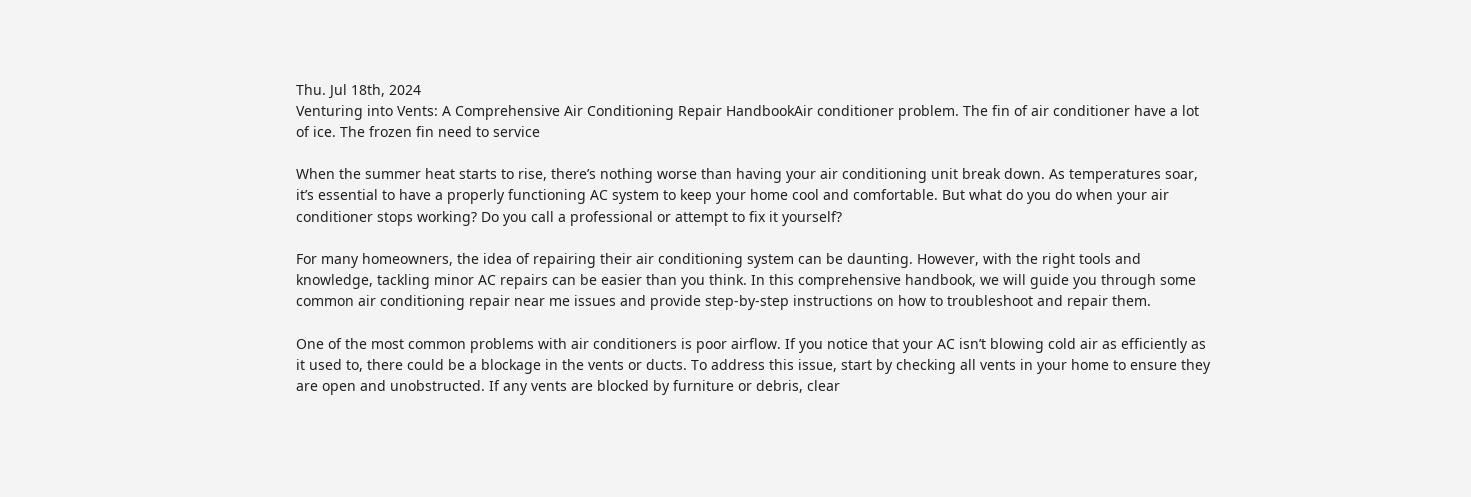Thu. Jul 18th, 2024
Venturing into Vents: A Comprehensive Air Conditioning Repair HandbookAir conditioner problem. The fin of air conditioner have a lot of ice. The frozen fin need to service

When the summer heat starts to rise, there’s nothing worse than having your air conditioning unit break down. As temperatures soar, it’s essential to have a properly functioning AC system to keep your home cool and comfortable. But what do you do when your air conditioner stops working? Do you call a professional or attempt to fix it yourself?

For many homeowners, the idea of repairing their air conditioning system can be daunting. However, with the right tools and knowledge, tackling minor AC repairs can be easier than you think. In this comprehensive handbook, we will guide you through some common air conditioning repair near me issues and provide step-by-step instructions on how to troubleshoot and repair them.

One of the most common problems with air conditioners is poor airflow. If you notice that your AC isn’t blowing cold air as efficiently as it used to, there could be a blockage in the vents or ducts. To address this issue, start by checking all vents in your home to ensure they are open and unobstructed. If any vents are blocked by furniture or debris, clear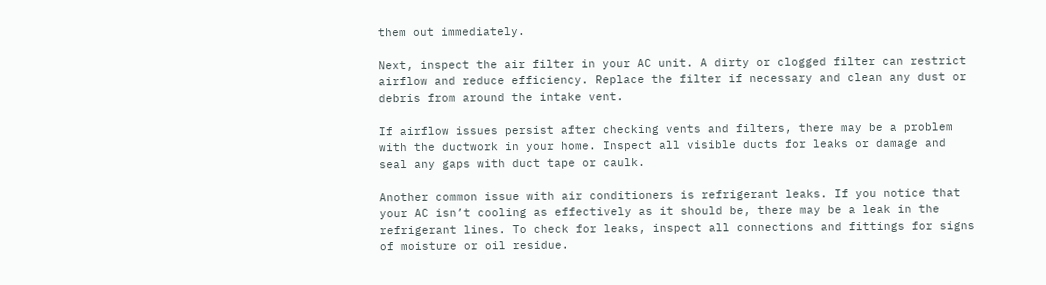them out immediately.

Next, inspect the air filter in your AC unit. A dirty or clogged filter can restrict airflow and reduce efficiency. Replace the filter if necessary and clean any dust or debris from around the intake vent.

If airflow issues persist after checking vents and filters, there may be a problem with the ductwork in your home. Inspect all visible ducts for leaks or damage and seal any gaps with duct tape or caulk.

Another common issue with air conditioners is refrigerant leaks. If you notice that your AC isn’t cooling as effectively as it should be, there may be a leak in the refrigerant lines. To check for leaks, inspect all connections and fittings for signs of moisture or oil residue.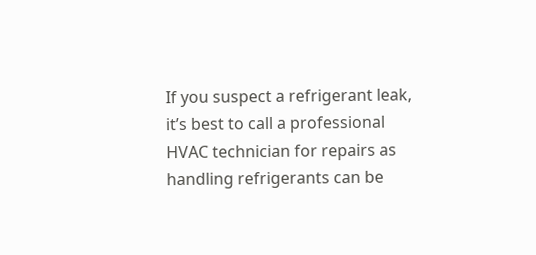If you suspect a refrigerant leak, it’s best to call a professional HVAC technician for repairs as handling refrigerants can be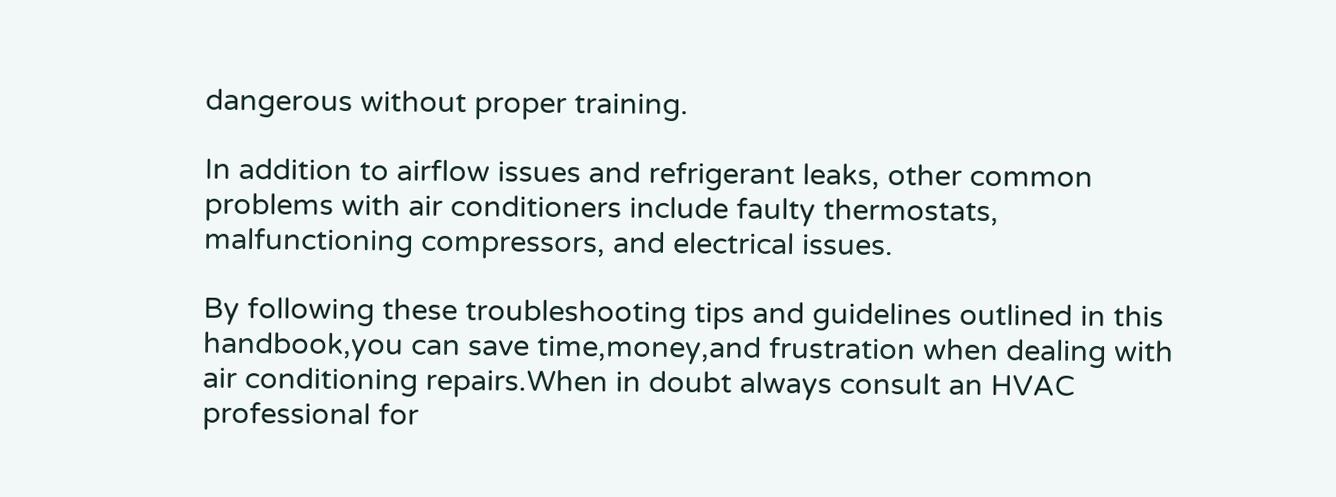dangerous without proper training.

In addition to airflow issues and refrigerant leaks, other common problems with air conditioners include faulty thermostats, malfunctioning compressors, and electrical issues.

By following these troubleshooting tips and guidelines outlined in this handbook,you can save time,money,and frustration when dealing with air conditioning repairs.When in doubt always consult an HVAC professional for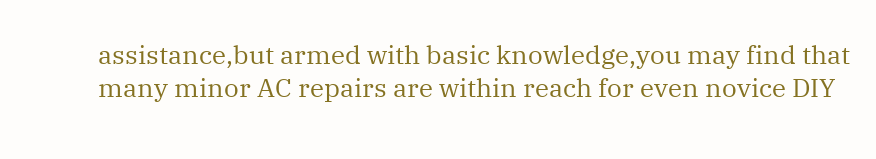assistance,but armed with basic knowledge,you may find that many minor AC repairs are within reach for even novice DIY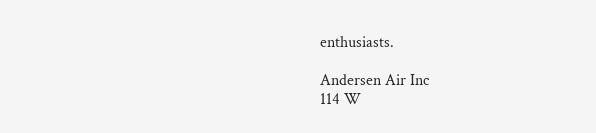enthusiasts.

Andersen Air Inc
114 W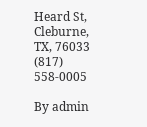Heard St, Cleburne, TX, 76033
(817) 558-0005

By admin